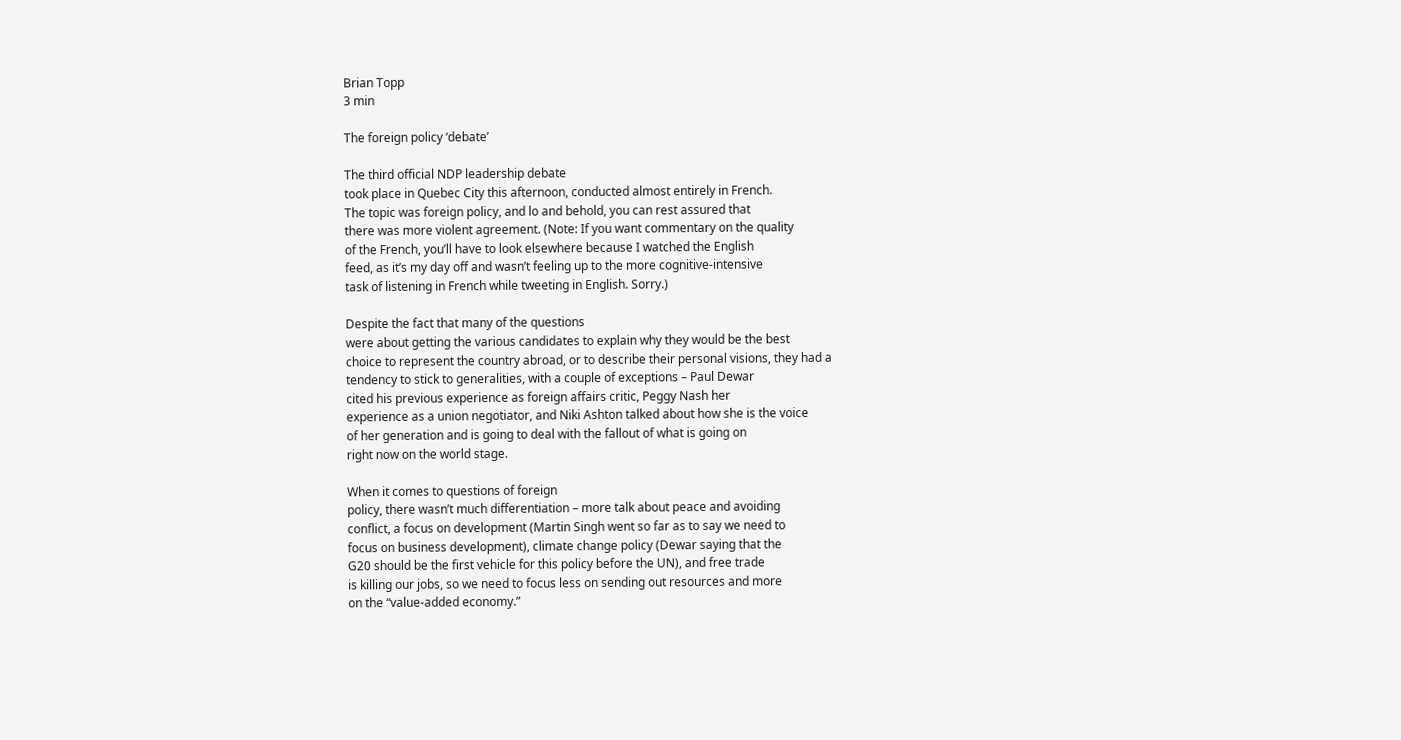Brian Topp
3 min

The foreign policy ‘debate’

The third official NDP leadership debate
took place in Quebec City this afternoon, conducted almost entirely in French.
The topic was foreign policy, and lo and behold, you can rest assured that
there was more violent agreement. (Note: If you want commentary on the quality
of the French, you’ll have to look elsewhere because I watched the English
feed, as it’s my day off and wasn’t feeling up to the more cognitive-intensive
task of listening in French while tweeting in English. Sorry.)

Despite the fact that many of the questions
were about getting the various candidates to explain why they would be the best
choice to represent the country abroad, or to describe their personal visions, they had a
tendency to stick to generalities, with a couple of exceptions – Paul Dewar
cited his previous experience as foreign affairs critic, Peggy Nash her
experience as a union negotiator, and Niki Ashton talked about how she is the voice
of her generation and is going to deal with the fallout of what is going on
right now on the world stage.

When it comes to questions of foreign
policy, there wasn’t much differentiation – more talk about peace and avoiding
conflict, a focus on development (Martin Singh went so far as to say we need to
focus on business development), climate change policy (Dewar saying that the
G20 should be the first vehicle for this policy before the UN), and free trade
is killing our jobs, so we need to focus less on sending out resources and more
on the “value-added economy.”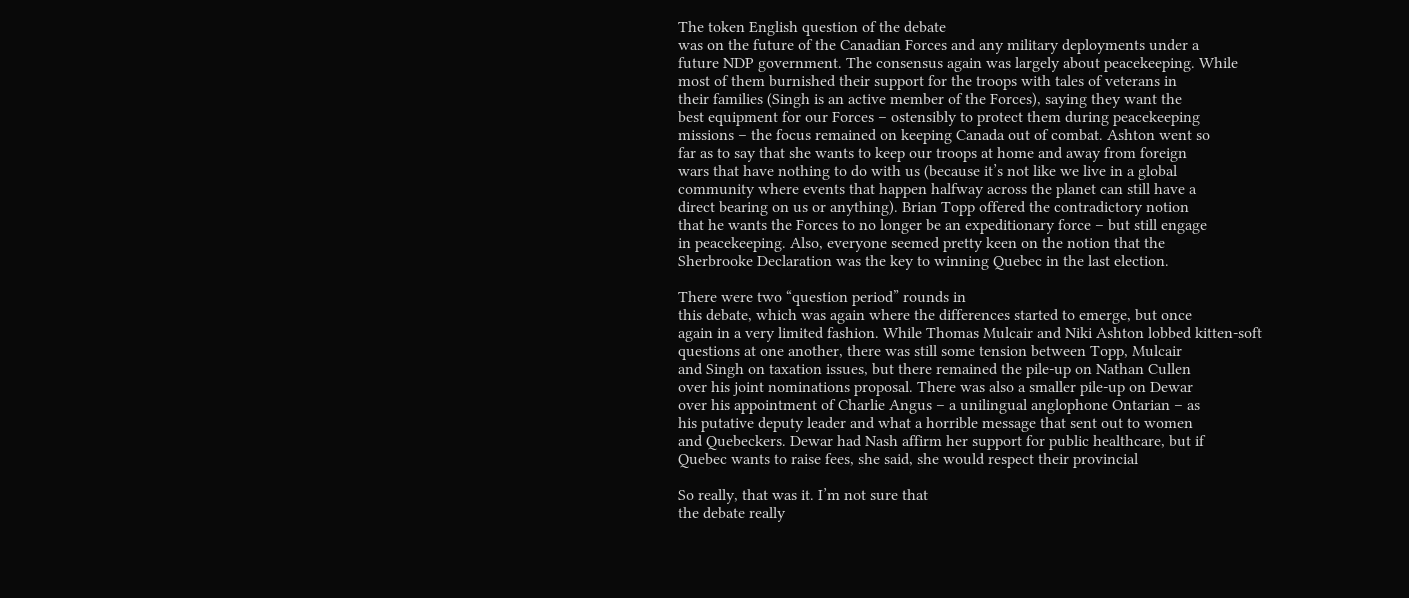The token English question of the debate
was on the future of the Canadian Forces and any military deployments under a
future NDP government. The consensus again was largely about peacekeeping. While
most of them burnished their support for the troops with tales of veterans in
their families (Singh is an active member of the Forces), saying they want the
best equipment for our Forces – ostensibly to protect them during peacekeeping
missions – the focus remained on keeping Canada out of combat. Ashton went so
far as to say that she wants to keep our troops at home and away from foreign
wars that have nothing to do with us (because it’s not like we live in a global
community where events that happen halfway across the planet can still have a
direct bearing on us or anything). Brian Topp offered the contradictory notion
that he wants the Forces to no longer be an expeditionary force – but still engage
in peacekeeping. Also, everyone seemed pretty keen on the notion that the
Sherbrooke Declaration was the key to winning Quebec in the last election.

There were two “question period” rounds in
this debate, which was again where the differences started to emerge, but once
again in a very limited fashion. While Thomas Mulcair and Niki Ashton lobbed kitten-soft
questions at one another, there was still some tension between Topp, Mulcair
and Singh on taxation issues, but there remained the pile-up on Nathan Cullen
over his joint nominations proposal. There was also a smaller pile-up on Dewar
over his appointment of Charlie Angus – a unilingual anglophone Ontarian – as
his putative deputy leader and what a horrible message that sent out to women
and Quebeckers. Dewar had Nash affirm her support for public healthcare, but if
Quebec wants to raise fees, she said, she would respect their provincial

So really, that was it. I’m not sure that
the debate really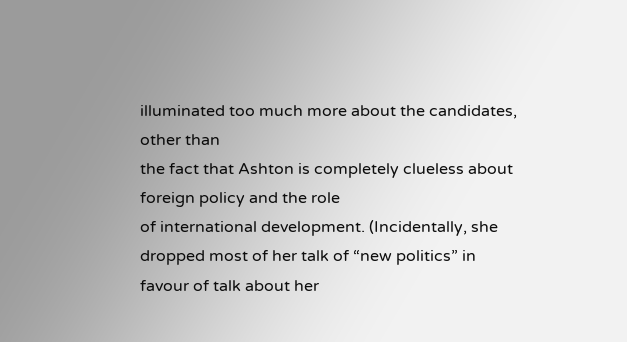illuminated too much more about the candidates, other than
the fact that Ashton is completely clueless about foreign policy and the role
of international development. (Incidentally, she dropped most of her talk of “new politics” in favour of talk about her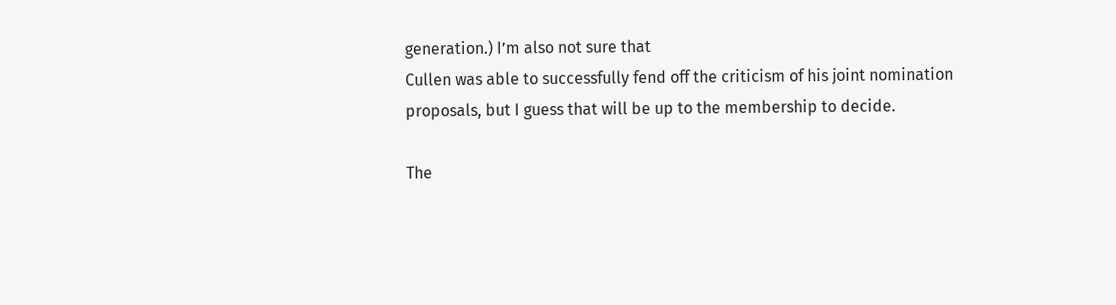generation.) I’m also not sure that
Cullen was able to successfully fend off the criticism of his joint nomination
proposals, but I guess that will be up to the membership to decide.

The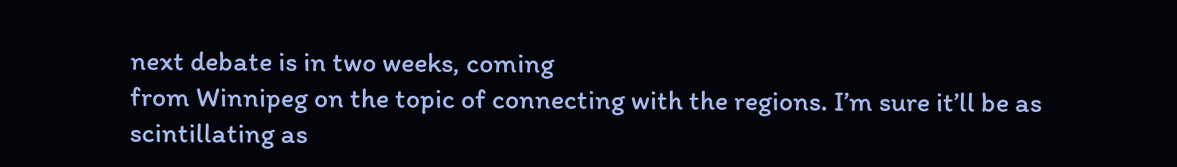next debate is in two weeks, coming
from Winnipeg on the topic of connecting with the regions. I’m sure it’ll be as
scintillating as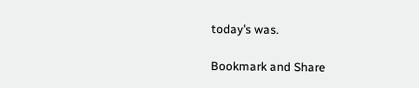today’s was.

Bookmark and Share